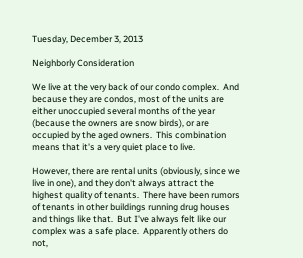Tuesday, December 3, 2013

Neighborly Consideration

We live at the very back of our condo complex.  And because they are condos, most of the units are either unoccupied several months of the year (because the owners are snow birds), or are occupied by the aged owners.  This combination means that it's a very quiet place to live.

However, there are rental units (obviously, since we live in one), and they don't always attract the highest quality of tenants.  There have been rumors of tenants in other buildings running drug houses and things like that.  But I've always felt like our complex was a safe place.  Apparently others do not,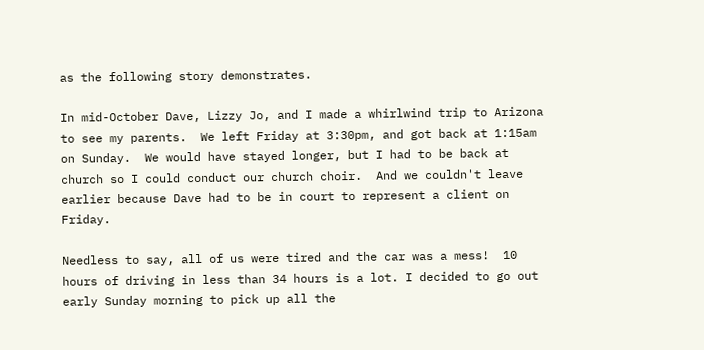as the following story demonstrates.

In mid-October Dave, Lizzy Jo, and I made a whirlwind trip to Arizona to see my parents.  We left Friday at 3:30pm, and got back at 1:15am on Sunday.  We would have stayed longer, but I had to be back at church so I could conduct our church choir.  And we couldn't leave earlier because Dave had to be in court to represent a client on Friday.

Needless to say, all of us were tired and the car was a mess!  10 hours of driving in less than 34 hours is a lot. I decided to go out early Sunday morning to pick up all the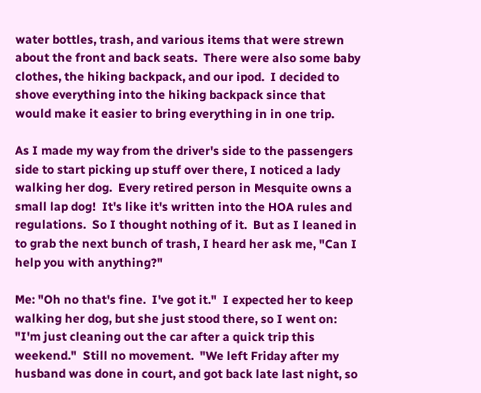water bottles, trash, and various items that were strewn about the front and back seats.  There were also some baby clothes, the hiking backpack, and our ipod.  I decided to shove everything into the hiking backpack since that would make it easier to bring everything in in one trip.

As I made my way from the driver's side to the passengers side to start picking up stuff over there, I noticed a lady walking her dog.  Every retired person in Mesquite owns a small lap dog!  It's like it's written into the HOA rules and regulations.  So I thought nothing of it.  But as I leaned in to grab the next bunch of trash, I heard her ask me, "Can I help you with anything?"

Me: "Oh no that's fine.  I've got it."  I expected her to keep walking her dog, but she just stood there, so I went on: "I'm just cleaning out the car after a quick trip this weekend."  Still no movement.  "We left Friday after my husband was done in court, and got back late last night, so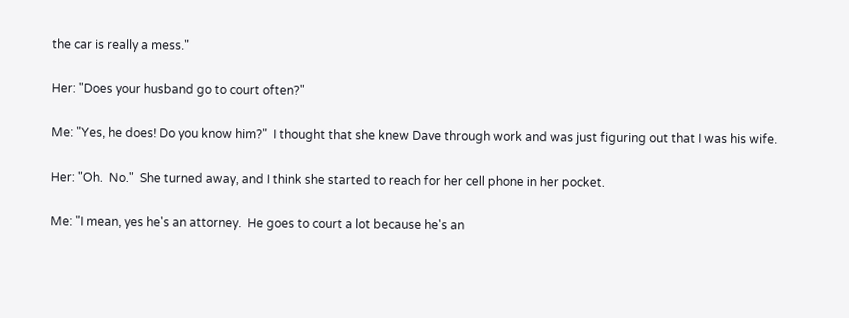the car is really a mess."

Her: "Does your husband go to court often?"

Me: "Yes, he does! Do you know him?"  I thought that she knew Dave through work and was just figuring out that I was his wife.

Her: "Oh.  No."  She turned away, and I think she started to reach for her cell phone in her pocket.

Me: "I mean, yes he's an attorney.  He goes to court a lot because he's an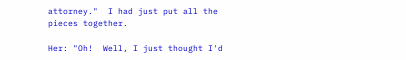attorney."  I had just put all the pieces together.

Her: "Oh!  Well, I just thought I'd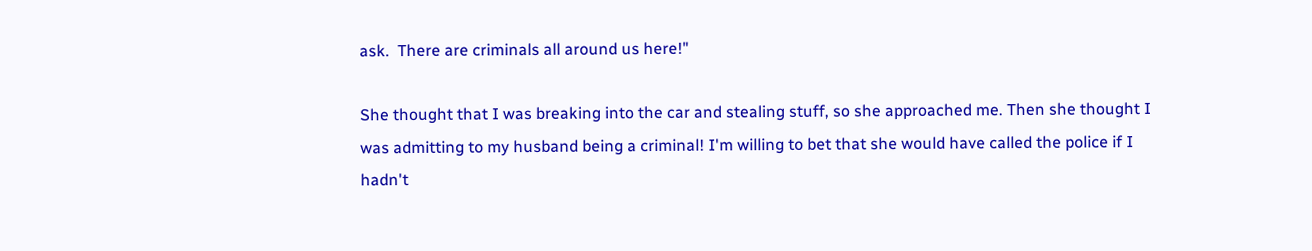ask.  There are criminals all around us here!"

She thought that I was breaking into the car and stealing stuff, so she approached me. Then she thought I was admitting to my husband being a criminal! I'm willing to bet that she would have called the police if I hadn't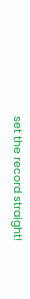set the record straight!